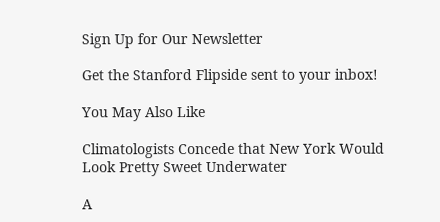Sign Up for Our Newsletter

Get the Stanford Flipside sent to your inbox!

You May Also Like

Climatologists Concede that New York Would Look Pretty Sweet Underwater

A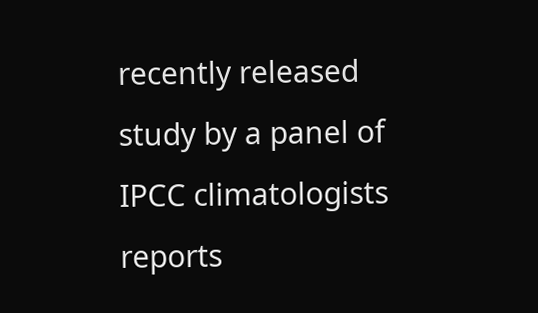recently released study by a panel of IPCC climatologists reports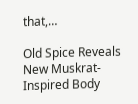that,…

Old Spice Reveals New Muskrat-Inspired Body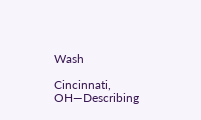Wash

Cincinnati, OH—Describing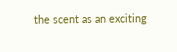the scent as an exciting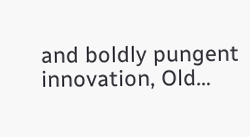and boldly pungent innovation, Old…